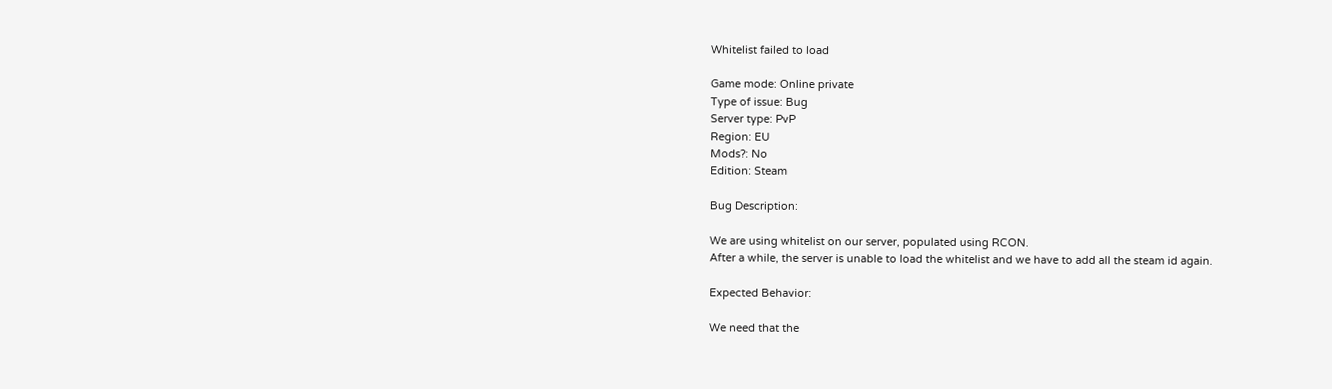Whitelist failed to load

Game mode: Online private
Type of issue: Bug
Server type: PvP
Region: EU
Mods?: No
Edition: Steam

Bug Description:

We are using whitelist on our server, populated using RCON.
After a while, the server is unable to load the whitelist and we have to add all the steam id again.

Expected Behavior:

We need that the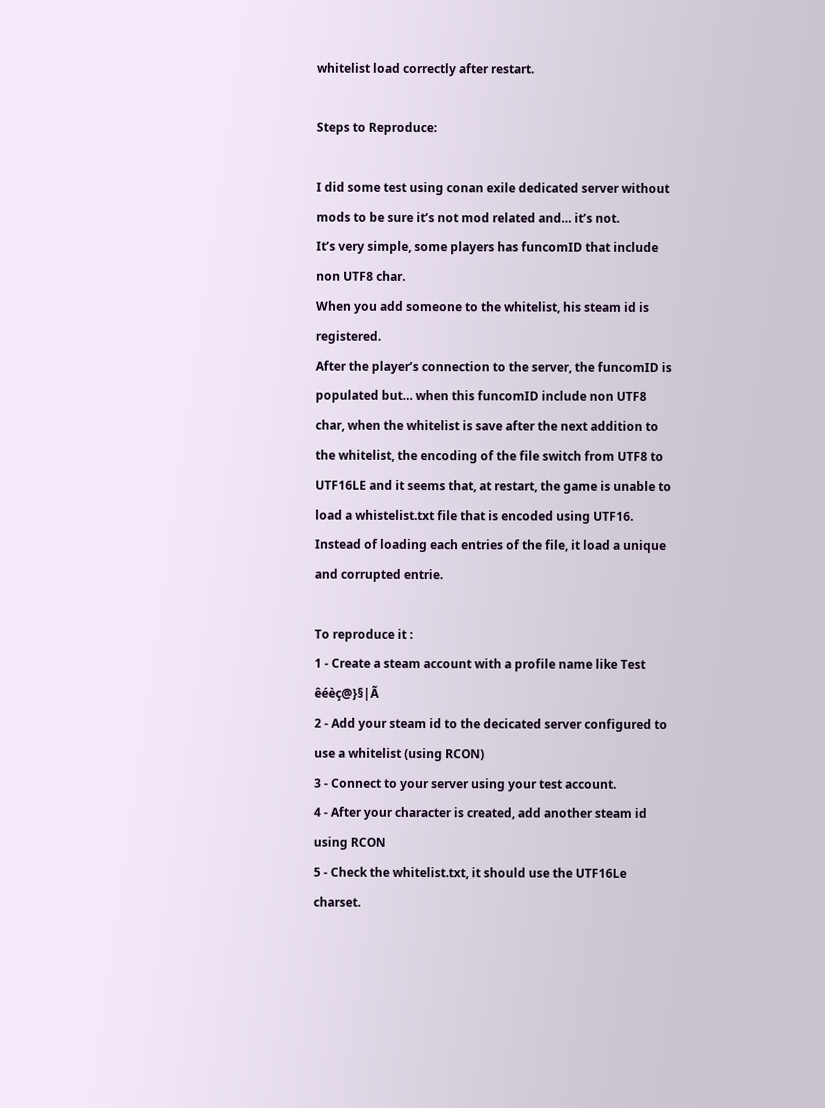whitelist load correctly after restart.

Steps to Reproduce:

I did some test using conan exile dedicated server without mods to be sure it’s not mod related and… it’s not.
It’s very simple, some players has funcomID that include non UTF8 char.
When you add someone to the whitelist, his steam id is registered.
After the player’s connection to the server, the funcomID is populated but… when this funcomID include non UTF8 char, when the whitelist is save after the next addition to the whitelist, the encoding of the file switch from UTF8 to UTF16LE and it seems that, at restart, the game is unable to load a whistelist.txt file that is encoded using UTF16. Instead of loading each entries of the file, it load a unique and corrupted entrie.

To reproduce it :
1 - Create a steam account with a profile name like Test êéèç@}§|Ã
2 - Add your steam id to the decicated server configured to use a whitelist (using RCON)
3 - Connect to your server using your test account.
4 - After your character is created, add another steam id using RCON
5 - Check the whitelist.txt, it should use the UTF16Le charset.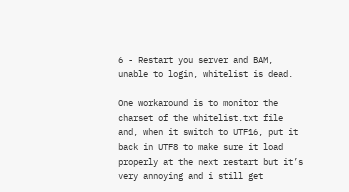6 - Restart you server and BAM, unable to login, whitelist is dead.

One workaround is to monitor the charset of the whitelist.txt file and, when it switch to UTF16, put it back in UTF8 to make sure it load properly at the next restart but it’s very annoying and i still get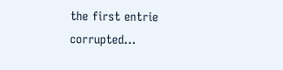the first entrie corrupted…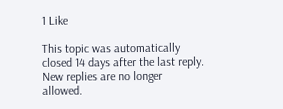1 Like

This topic was automatically closed 14 days after the last reply. New replies are no longer allowed.